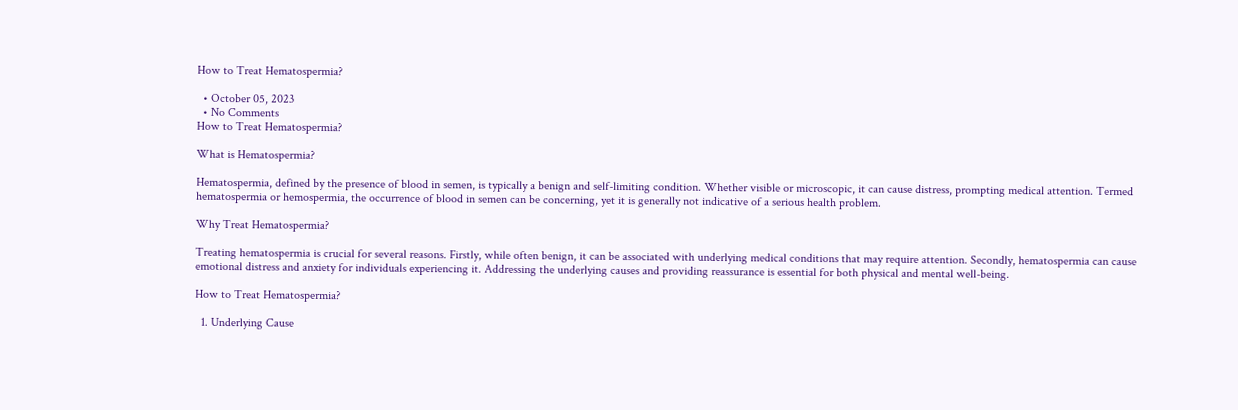How to Treat Hematospermia?

  • October 05, 2023
  • No Comments
How to Treat Hematospermia?

What is Hematospermia?

Hematospermia, defined by the presence of blood in semen, is typically a benign and self-limiting condition. Whether visible or microscopic, it can cause distress, prompting medical attention. Termed hematospermia or hemospermia, the occurrence of blood in semen can be concerning, yet it is generally not indicative of a serious health problem.

Why Treat Hematospermia?

Treating hematospermia is crucial for several reasons. Firstly, while often benign, it can be associated with underlying medical conditions that may require attention. Secondly, hematospermia can cause emotional distress and anxiety for individuals experiencing it. Addressing the underlying causes and providing reassurance is essential for both physical and mental well-being.

How to Treat Hematospermia?

  1. Underlying Cause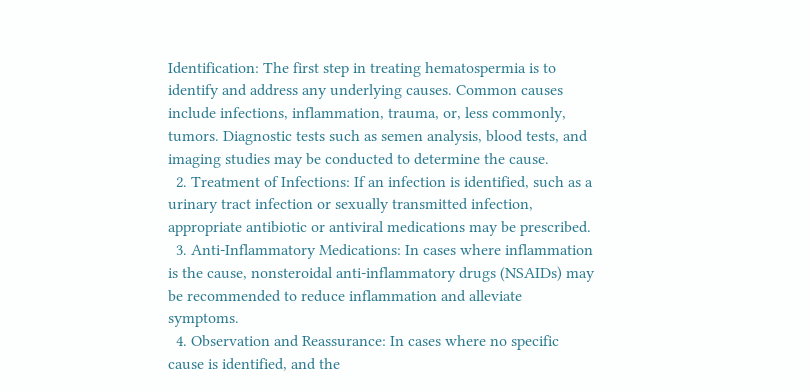Identification: The first step in treating hematospermia is to identify and address any underlying causes. Common causes include infections, inflammation, trauma, or, less commonly, tumors. Diagnostic tests such as semen analysis, blood tests, and imaging studies may be conducted to determine the cause.
  2. Treatment of Infections: If an infection is identified, such as a urinary tract infection or sexually transmitted infection, appropriate antibiotic or antiviral medications may be prescribed.
  3. Anti-Inflammatory Medications: In cases where inflammation is the cause, nonsteroidal anti-inflammatory drugs (NSAIDs) may be recommended to reduce inflammation and alleviate symptoms.
  4. Observation and Reassurance: In cases where no specific cause is identified, and the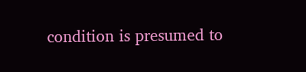condition is presumed to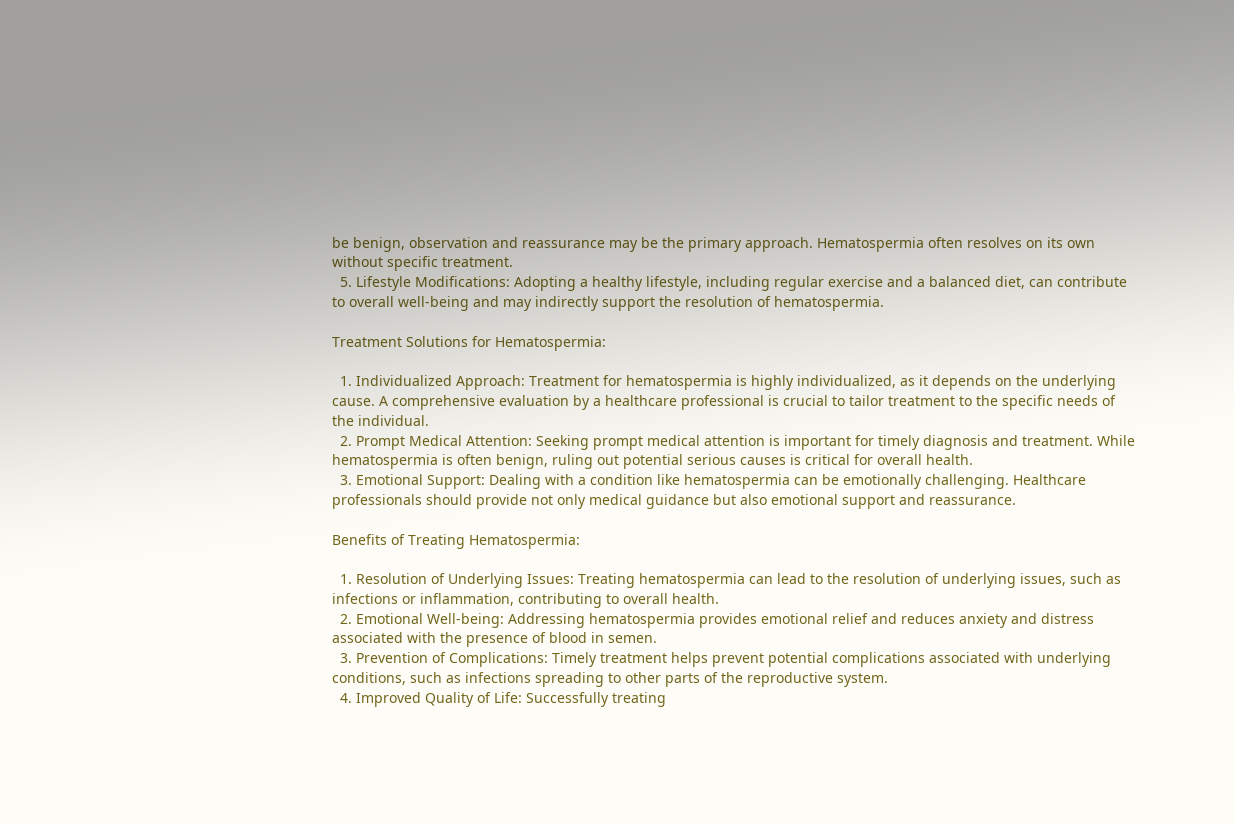be benign, observation and reassurance may be the primary approach. Hematospermia often resolves on its own without specific treatment.
  5. Lifestyle Modifications: Adopting a healthy lifestyle, including regular exercise and a balanced diet, can contribute to overall well-being and may indirectly support the resolution of hematospermia.

Treatment Solutions for Hematospermia:

  1. Individualized Approach: Treatment for hematospermia is highly individualized, as it depends on the underlying cause. A comprehensive evaluation by a healthcare professional is crucial to tailor treatment to the specific needs of the individual.
  2. Prompt Medical Attention: Seeking prompt medical attention is important for timely diagnosis and treatment. While hematospermia is often benign, ruling out potential serious causes is critical for overall health.
  3. Emotional Support: Dealing with a condition like hematospermia can be emotionally challenging. Healthcare professionals should provide not only medical guidance but also emotional support and reassurance.

Benefits of Treating Hematospermia:

  1. Resolution of Underlying Issues: Treating hematospermia can lead to the resolution of underlying issues, such as infections or inflammation, contributing to overall health.
  2. Emotional Well-being: Addressing hematospermia provides emotional relief and reduces anxiety and distress associated with the presence of blood in semen.
  3. Prevention of Complications: Timely treatment helps prevent potential complications associated with underlying conditions, such as infections spreading to other parts of the reproductive system.
  4. Improved Quality of Life: Successfully treating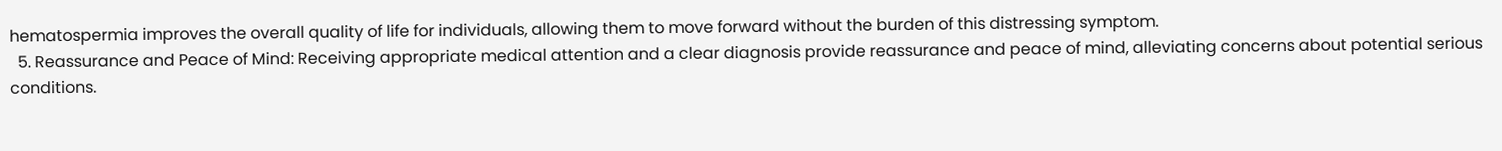hematospermia improves the overall quality of life for individuals, allowing them to move forward without the burden of this distressing symptom.
  5. Reassurance and Peace of Mind: Receiving appropriate medical attention and a clear diagnosis provide reassurance and peace of mind, alleviating concerns about potential serious conditions.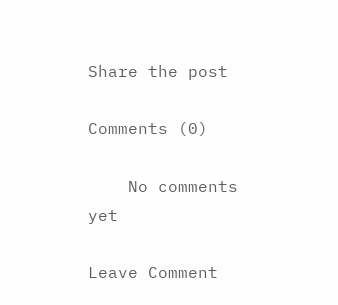Share the post

Comments (0)

    No comments yet

Leave Comment